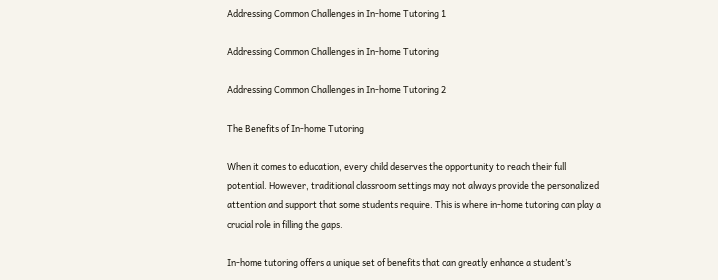Addressing Common Challenges in In-home Tutoring 1

Addressing Common Challenges in In-home Tutoring

Addressing Common Challenges in In-home Tutoring 2

The Benefits of In-home Tutoring

When it comes to education, every child deserves the opportunity to reach their full potential. However, traditional classroom settings may not always provide the personalized attention and support that some students require. This is where in-home tutoring can play a crucial role in filling the gaps.

In-home tutoring offers a unique set of benefits that can greatly enhance a student’s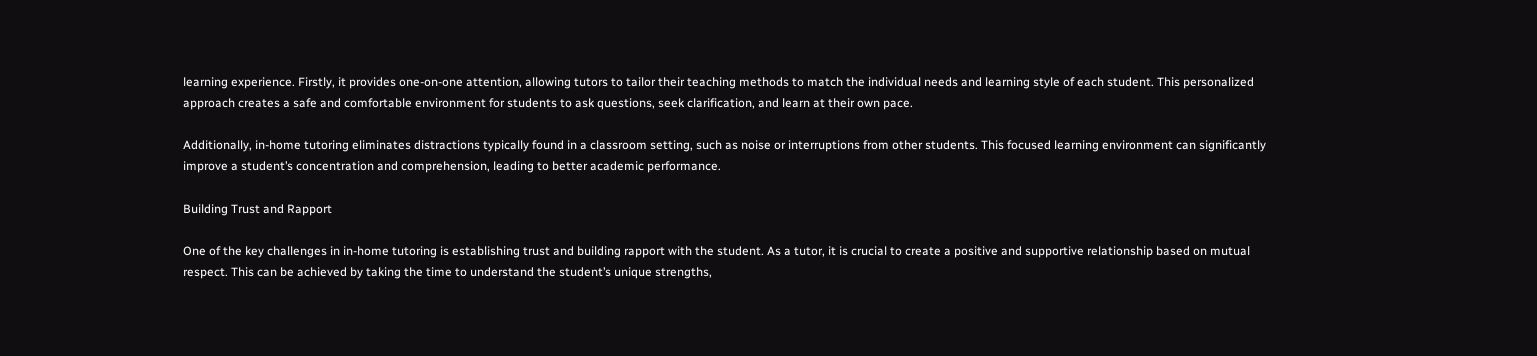learning experience. Firstly, it provides one-on-one attention, allowing tutors to tailor their teaching methods to match the individual needs and learning style of each student. This personalized approach creates a safe and comfortable environment for students to ask questions, seek clarification, and learn at their own pace.

Additionally, in-home tutoring eliminates distractions typically found in a classroom setting, such as noise or interruptions from other students. This focused learning environment can significantly improve a student’s concentration and comprehension, leading to better academic performance.

Building Trust and Rapport

One of the key challenges in in-home tutoring is establishing trust and building rapport with the student. As a tutor, it is crucial to create a positive and supportive relationship based on mutual respect. This can be achieved by taking the time to understand the student’s unique strengths,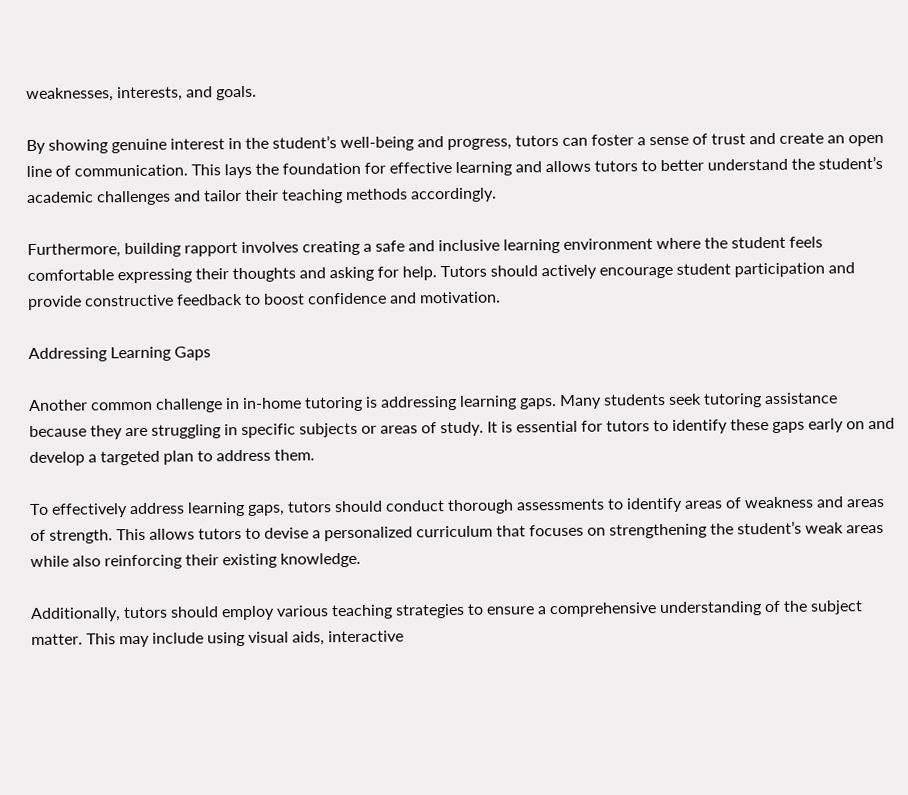weaknesses, interests, and goals.

By showing genuine interest in the student’s well-being and progress, tutors can foster a sense of trust and create an open line of communication. This lays the foundation for effective learning and allows tutors to better understand the student’s academic challenges and tailor their teaching methods accordingly.

Furthermore, building rapport involves creating a safe and inclusive learning environment where the student feels comfortable expressing their thoughts and asking for help. Tutors should actively encourage student participation and provide constructive feedback to boost confidence and motivation.

Addressing Learning Gaps

Another common challenge in in-home tutoring is addressing learning gaps. Many students seek tutoring assistance because they are struggling in specific subjects or areas of study. It is essential for tutors to identify these gaps early on and develop a targeted plan to address them.

To effectively address learning gaps, tutors should conduct thorough assessments to identify areas of weakness and areas of strength. This allows tutors to devise a personalized curriculum that focuses on strengthening the student’s weak areas while also reinforcing their existing knowledge.

Additionally, tutors should employ various teaching strategies to ensure a comprehensive understanding of the subject matter. This may include using visual aids, interactive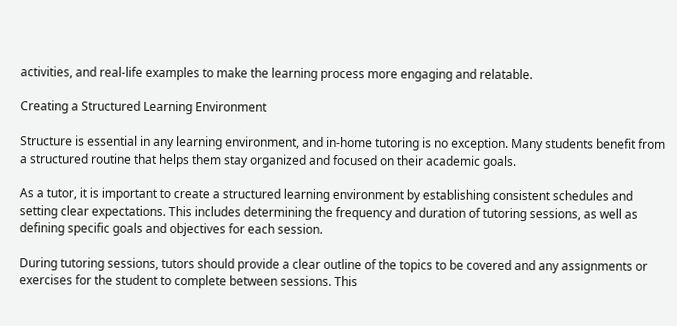activities, and real-life examples to make the learning process more engaging and relatable.

Creating a Structured Learning Environment

Structure is essential in any learning environment, and in-home tutoring is no exception. Many students benefit from a structured routine that helps them stay organized and focused on their academic goals.

As a tutor, it is important to create a structured learning environment by establishing consistent schedules and setting clear expectations. This includes determining the frequency and duration of tutoring sessions, as well as defining specific goals and objectives for each session.

During tutoring sessions, tutors should provide a clear outline of the topics to be covered and any assignments or exercises for the student to complete between sessions. This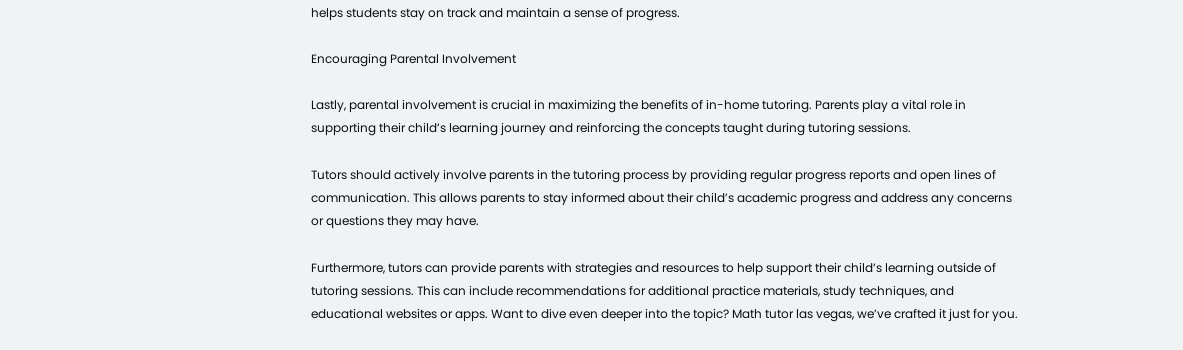helps students stay on track and maintain a sense of progress.

Encouraging Parental Involvement

Lastly, parental involvement is crucial in maximizing the benefits of in-home tutoring. Parents play a vital role in supporting their child’s learning journey and reinforcing the concepts taught during tutoring sessions.

Tutors should actively involve parents in the tutoring process by providing regular progress reports and open lines of communication. This allows parents to stay informed about their child’s academic progress and address any concerns or questions they may have.

Furthermore, tutors can provide parents with strategies and resources to help support their child’s learning outside of tutoring sessions. This can include recommendations for additional practice materials, study techniques, and educational websites or apps. Want to dive even deeper into the topic? Math tutor las vegas, we’ve crafted it just for you.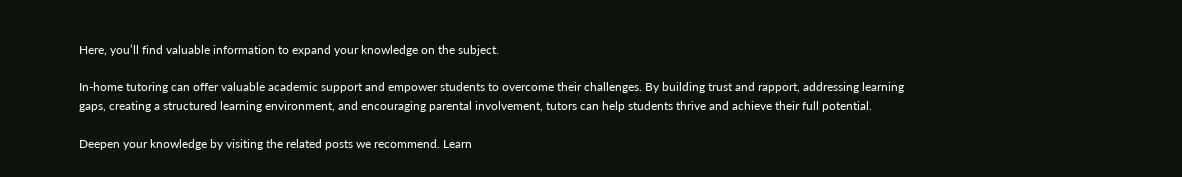Here, you’ll find valuable information to expand your knowledge on the subject.

In-home tutoring can offer valuable academic support and empower students to overcome their challenges. By building trust and rapport, addressing learning gaps, creating a structured learning environment, and encouraging parental involvement, tutors can help students thrive and achieve their full potential.

Deepen your knowledge by visiting the related posts we recommend. Learn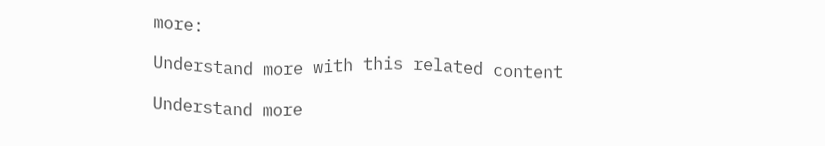more:

Understand more with this related content

Understand more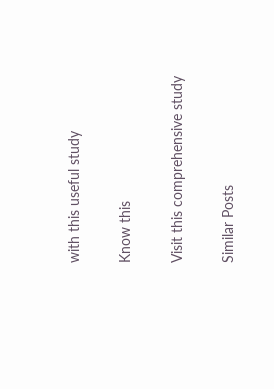with this useful study

Know this

Visit this comprehensive study

Similar Posts